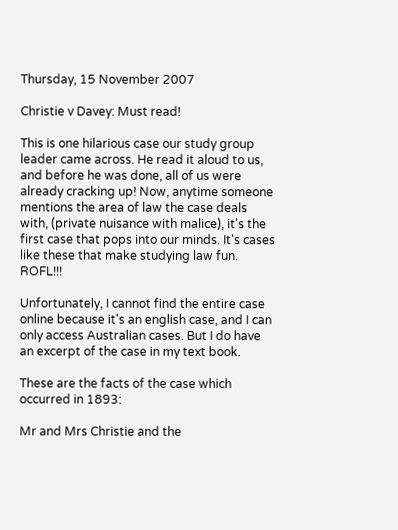Thursday, 15 November 2007

Christie v Davey: Must read!

This is one hilarious case our study group leader came across. He read it aloud to us, and before he was done, all of us were already cracking up! Now, anytime someone mentions the area of law the case deals with, (private nuisance with malice), it's the first case that pops into our minds. It's cases like these that make studying law fun. ROFL!!!

Unfortunately, I cannot find the entire case online because it's an english case, and I can only access Australian cases. But I do have an excerpt of the case in my text book.

These are the facts of the case which occurred in 1893:

Mr and Mrs Christie and the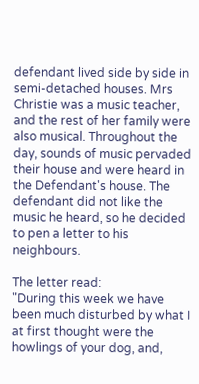defendant lived side by side in semi-detached houses. Mrs Christie was a music teacher, and the rest of her family were also musical. Throughout the day, sounds of music pervaded their house and were heard in the Defendant's house. The defendant did not like the music he heard, so he decided to pen a letter to his neighbours.

The letter read:
"During this week we have been much disturbed by what I at first thought were the howlings of your dog, and,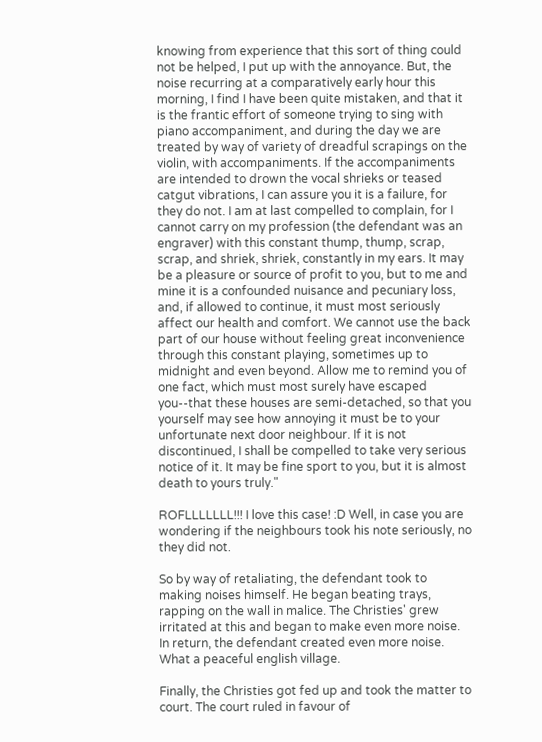knowing from experience that this sort of thing could not be helped, I put up with the annoyance. But, the noise recurring at a comparatively early hour this morning, I find I have been quite mistaken, and that it is the frantic effort of someone trying to sing with piano accompaniment, and during the day we are treated by way of variety of dreadful scrapings on the violin, with accompaniments. If the accompaniments are intended to drown the vocal shrieks or teased catgut vibrations, I can assure you it is a failure, for they do not. I am at last compelled to complain, for I cannot carry on my profession (the defendant was an engraver) with this constant thump, thump, scrap, scrap, and shriek, shriek, constantly in my ears. It may be a pleasure or source of profit to you, but to me and mine it is a confounded nuisance and pecuniary loss, and, if allowed to continue, it must most seriously affect our health and comfort. We cannot use the back part of our house without feeling great inconvenience through this constant playing, sometimes up to midnight and even beyond. Allow me to remind you of one fact, which must most surely have escaped you--that these houses are semi-detached, so that you yourself may see how annoying it must be to your unfortunate next door neighbour. If it is not discontinued, I shall be compelled to take very serious notice of it. It may be fine sport to you, but it is almost death to yours truly."

ROFLLLLLLL!!! I love this case! :D Well, in case you are wondering if the neighbours took his note seriously, no they did not.

So by way of retaliating, the defendant took to making noises himself. He began beating trays, rapping on the wall in malice. The Christies' grew irritated at this and began to make even more noise. In return, the defendant created even more noise. What a peaceful english village.

Finally, the Christies got fed up and took the matter to court. The court ruled in favour of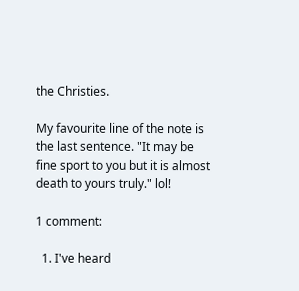the Christies.

My favourite line of the note is the last sentence. "It may be fine sport to you but it is almost death to yours truly." lol!

1 comment:

  1. I've heard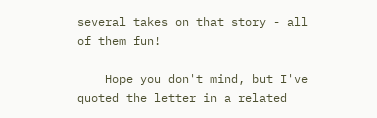several takes on that story - all of them fun!

    Hope you don't mind, but I've quoted the letter in a related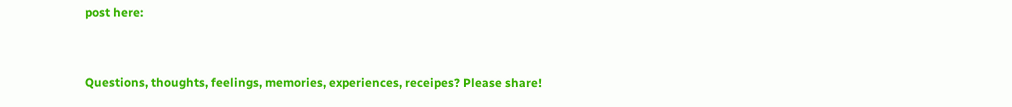post here:


Questions, thoughts, feelings, memories, experiences, receipes? Please share!